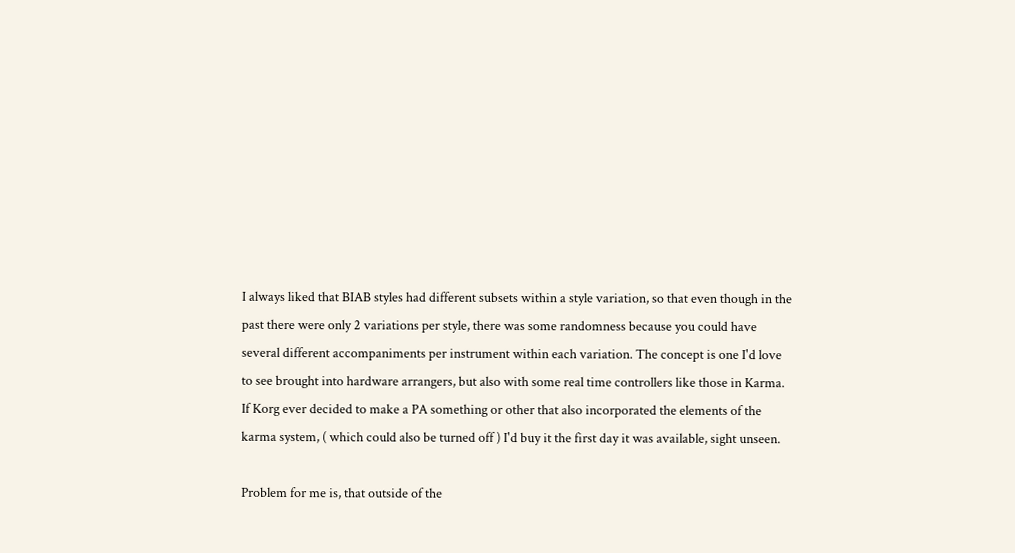I always liked that BIAB styles had different subsets within a style variation, so that even though in the past there were only 2 variations per style, there was some randomness because you could have several different accompaniments per instrument within each variation. The concept is one I'd love to see brought into hardware arrangers, but also with some real time controllers like those in Karma. If Korg ever decided to make a PA something or other that also incorporated the elements of the karma system, ( which could also be turned off ) I'd buy it the first day it was available, sight unseen.

Problem for me is, that outside of the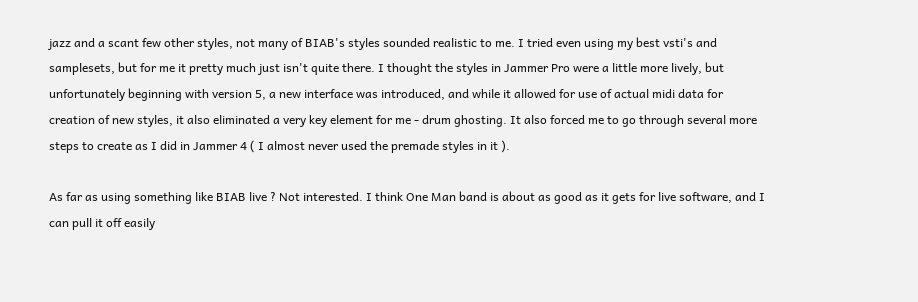jazz and a scant few other styles, not many of BIAB's styles sounded realistic to me. I tried even using my best vsti's and samplesets, but for me it pretty much just isn't quite there. I thought the styles in Jammer Pro were a little more lively, but unfortunately beginning with version 5, a new interface was introduced, and while it allowed for use of actual midi data for creation of new styles, it also eliminated a very key element for me - drum ghosting. It also forced me to go through several more steps to create as I did in Jammer 4 ( I almost never used the premade styles in it ).

As far as using something like BIAB live ? Not interested. I think One Man band is about as good as it gets for live software, and I can pull it off easily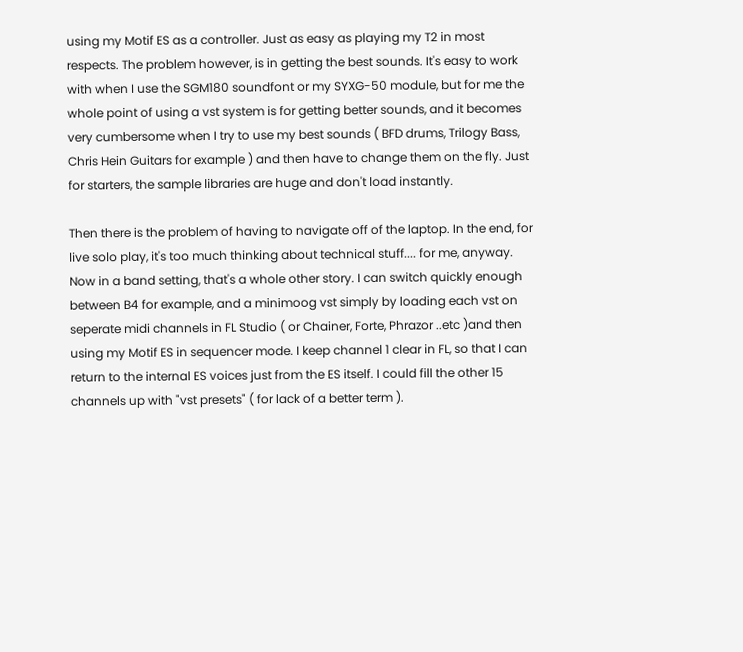using my Motif ES as a controller. Just as easy as playing my T2 in most respects. The problem however, is in getting the best sounds. It's easy to work with when I use the SGM180 soundfont or my SYXG-50 module, but for me the whole point of using a vst system is for getting better sounds, and it becomes very cumbersome when I try to use my best sounds ( BFD drums, Trilogy Bass, Chris Hein Guitars for example ) and then have to change them on the fly. Just for starters, the sample libraries are huge and don't load instantly.

Then there is the problem of having to navigate off of the laptop. In the end, for live solo play, it's too much thinking about technical stuff.... for me, anyway. Now in a band setting, that's a whole other story. I can switch quickly enough between B4 for example, and a minimoog vst simply by loading each vst on seperate midi channels in FL Studio ( or Chainer, Forte, Phrazor ..etc )and then using my Motif ES in sequencer mode. I keep channel 1 clear in FL, so that I can return to the internal ES voices just from the ES itself. I could fill the other 15 channels up with "vst presets" ( for lack of a better term ).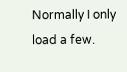Normally I only load a few.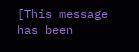[This message has been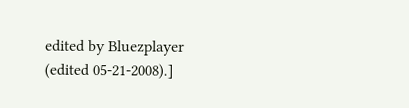edited by Bluezplayer (edited 05-21-2008).]